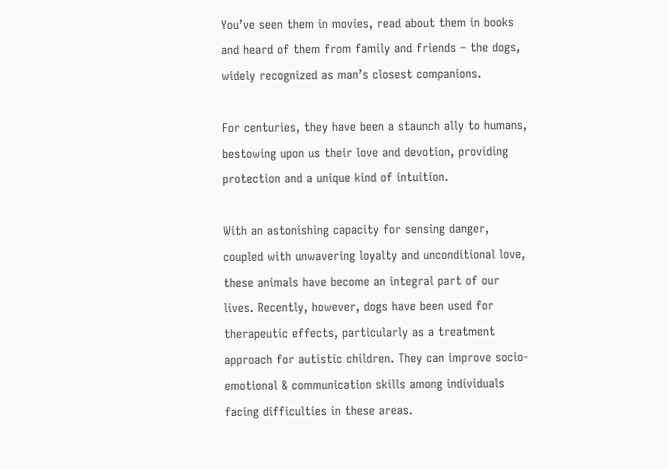You’ve seen them in movies, read about them in books and heard of them from family and friends – the dogs, widely recognized as man’s closest companions.

For centuries, they have been a staunch ally to humans, bestowing upon us their love and devotion, providing protection and a unique kind of intuition.

With an astonishing capacity for sensing danger, coupled with unwavering loyalty and unconditional love, these animals have become an integral part of our lives. Recently, however, dogs have been used for therapeutic effects, particularly as a treatment approach for autistic children. They can improve socio-emotional & communication skills among individuals facing difficulties in these areas.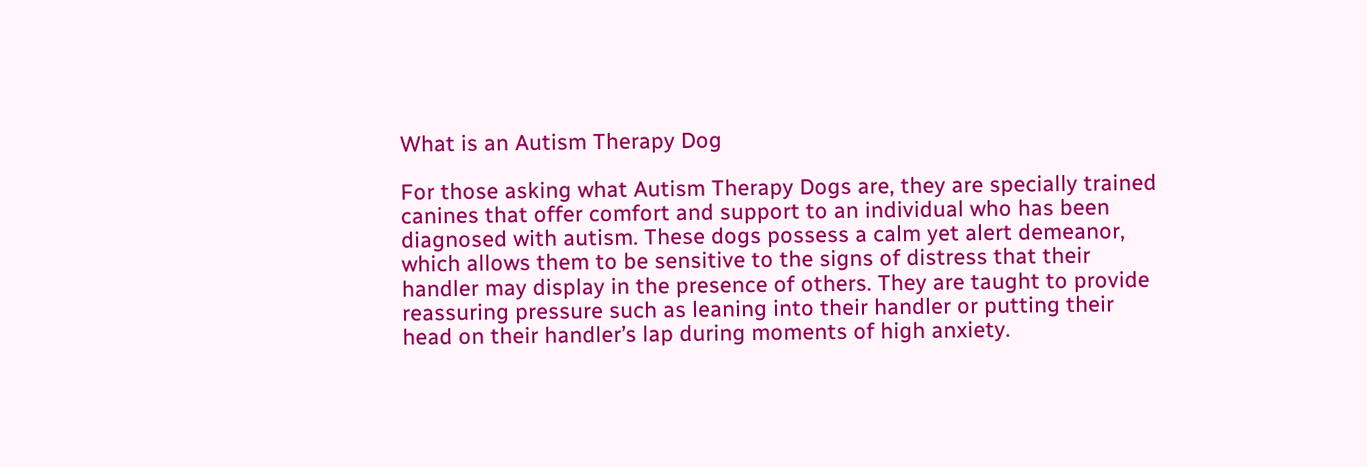What is an Autism Therapy Dog

For those asking what Autism Therapy Dogs are, they are specially trained canines that offer comfort and support to an individual who has been diagnosed with autism. These dogs possess a calm yet alert demeanor, which allows them to be sensitive to the signs of distress that their handler may display in the presence of others. They are taught to provide reassuring pressure such as leaning into their handler or putting their head on their handler’s lap during moments of high anxiety.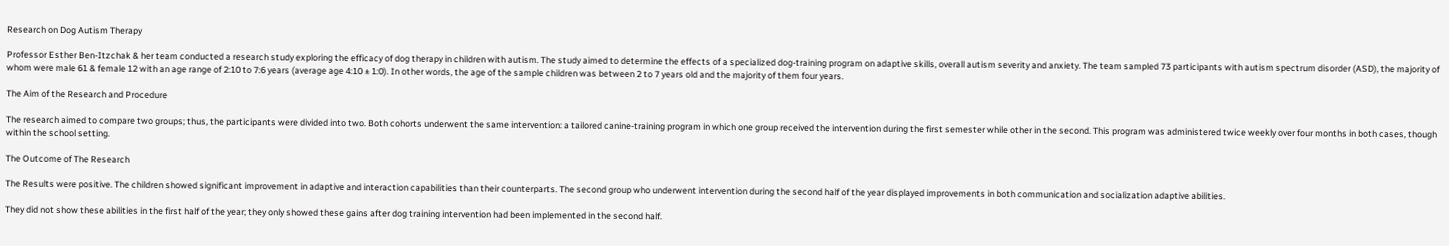Research on Dog Autism Therapy

Professor Esther Ben-Itzchak & her team conducted a research study exploring the efficacy of dog therapy in children with autism. The study aimed to determine the effects of a specialized dog-training program on adaptive skills, overall autism severity and anxiety. The team sampled 73 participants with autism spectrum disorder (ASD), the majority of whom were male 61 & female 12 with an age range of 2:10 to 7:6 years (average age 4:10 ± 1:0). In other words, the age of the sample children was between 2 to 7 years old and the majority of them four years.

The Aim of the Research and Procedure

The research aimed to compare two groups; thus, the participants were divided into two. Both cohorts underwent the same intervention: a tailored canine-training program in which one group received the intervention during the first semester while other in the second. This program was administered twice weekly over four months in both cases, though within the school setting.

The Outcome of The Research

The Results were positive. The children showed significant improvement in adaptive and interaction capabilities than their counterparts. The second group who underwent intervention during the second half of the year displayed improvements in both communication and socialization adaptive abilities.

They did not show these abilities in the first half of the year; they only showed these gains after dog training intervention had been implemented in the second half.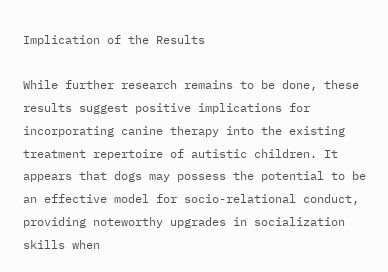Implication of the Results

While further research remains to be done, these results suggest positive implications for incorporating canine therapy into the existing treatment repertoire of autistic children. It appears that dogs may possess the potential to be an effective model for socio-relational conduct, providing noteworthy upgrades in socialization skills when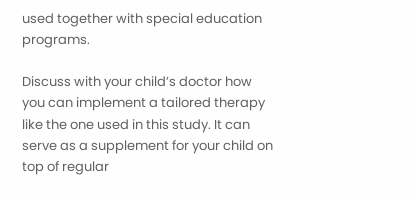used together with special education programs.

Discuss with your child’s doctor how you can implement a tailored therapy like the one used in this study. It can serve as a supplement for your child on top of regular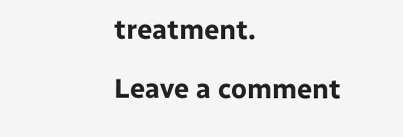treatment.

Leave a comment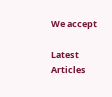We accept

Latest Articles